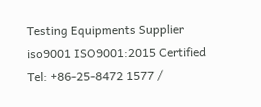Testing Equipments Supplier
iso9001 ISO9001:2015 Certified
Tel: +86-25-8472 1577 /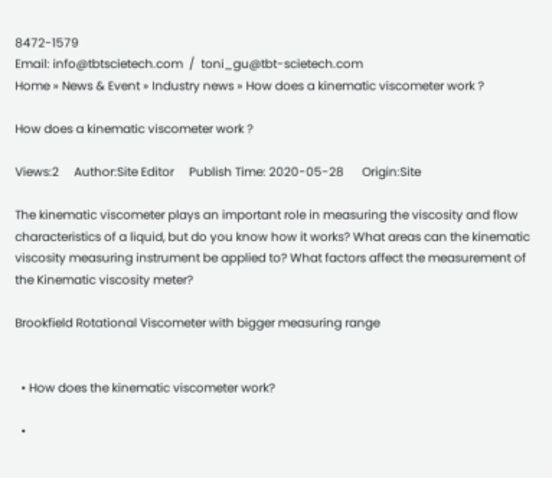8472-1579
Email: info@tbtscietech.com  /  toni_gu@tbt-scietech.com
Home » News & Event » Industry news » How does a kinematic viscometer work ?

How does a kinematic viscometer work ?

Views:2     Author:Site Editor     Publish Time: 2020-05-28      Origin:Site

The kinematic viscometer plays an important role in measuring the viscosity and flow characteristics of a liquid, but do you know how it works? What areas can the kinematic viscosity measuring instrument be applied to? What factors affect the measurement of the Kinematic viscosity meter?

Brookfield Rotational Viscometer with bigger measuring range


  • How does the kinematic viscometer work?

  •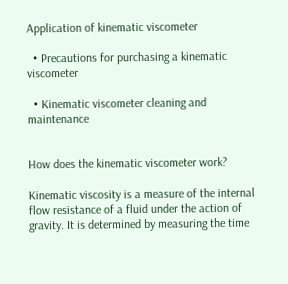Application of kinematic viscometer

  • Precautions for purchasing a kinematic viscometer

  • Kinematic viscometer cleaning and maintenance


How does the kinematic viscometer work?

Kinematic viscosity is a measure of the internal flow resistance of a fluid under the action of gravity. It is determined by measuring the time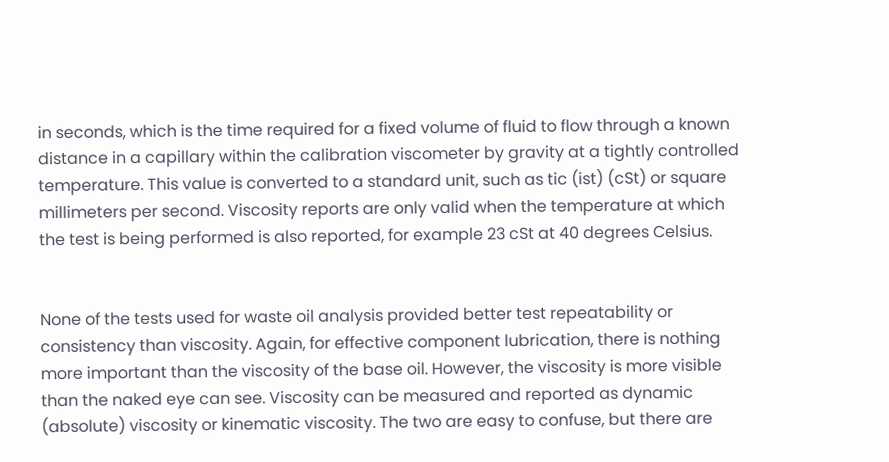in seconds, which is the time required for a fixed volume of fluid to flow through a known distance in a capillary within the calibration viscometer by gravity at a tightly controlled temperature. This value is converted to a standard unit, such as tic (ist) (cSt) or square millimeters per second. Viscosity reports are only valid when the temperature at which the test is being performed is also reported, for example 23 cSt at 40 degrees Celsius.


None of the tests used for waste oil analysis provided better test repeatability or consistency than viscosity. Again, for effective component lubrication, there is nothing more important than the viscosity of the base oil. However, the viscosity is more visible than the naked eye can see. Viscosity can be measured and reported as dynamic (absolute) viscosity or kinematic viscosity. The two are easy to confuse, but there are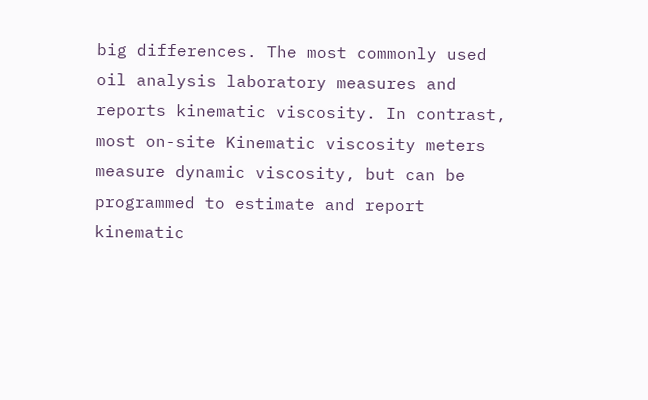big differences. The most commonly used oil analysis laboratory measures and reports kinematic viscosity. In contrast, most on-site Kinematic viscosity meters measure dynamic viscosity, but can be programmed to estimate and report kinematic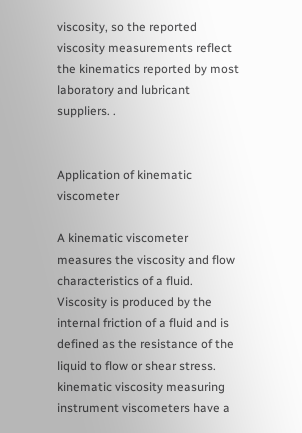viscosity, so the reported viscosity measurements reflect the kinematics reported by most laboratory and lubricant suppliers. .


Application of kinematic viscometer

A kinematic viscometer measures the viscosity and flow characteristics of a fluid. Viscosity is produced by the internal friction of a fluid and is defined as the resistance of the liquid to flow or shear stress. kinematic viscosity measuring instrument viscometers have a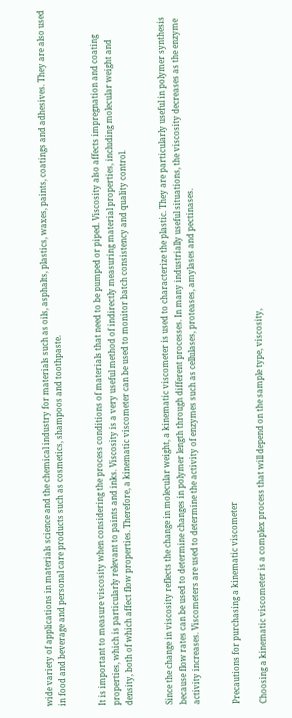wide variety of applications in materials science and the chemical industry for materials such as oils, asphalts, plastics, waxes, paints, coatings and adhesives. They are also used in food and beverage and personal care products such as cosmetics, shampoos and toothpaste.


It is important to measure viscosity when considering the process conditions of materials that need to be pumped or piped. Viscosity also affects impregnation and coating properties, which is particularly relevant to paints and inks. Viscosity is a very useful method of indirectly measuring material properties, including molecular weight and density, both of which affect flow properties. Therefore, a kinematic viscometer can be used to monitor batch consistency and quality control.


Since the change in viscosity reflects the change in molecular weight, a kinematic viscometer is used to characterize the plastic. They are particularly useful in polymer synthesis because flow rates can be used to determine changes in polymer length through different processes. In many industrially useful situations, the viscosity decreases as the enzyme activity increases. Viscometers are used to determine the activity of enzymes such as cellulases, proteases, amylases and pectinases.


Precautions for purchasing a kinematic viscometer

Choosing a kinematic viscometer is a complex process that will depend on the sample type, viscosity,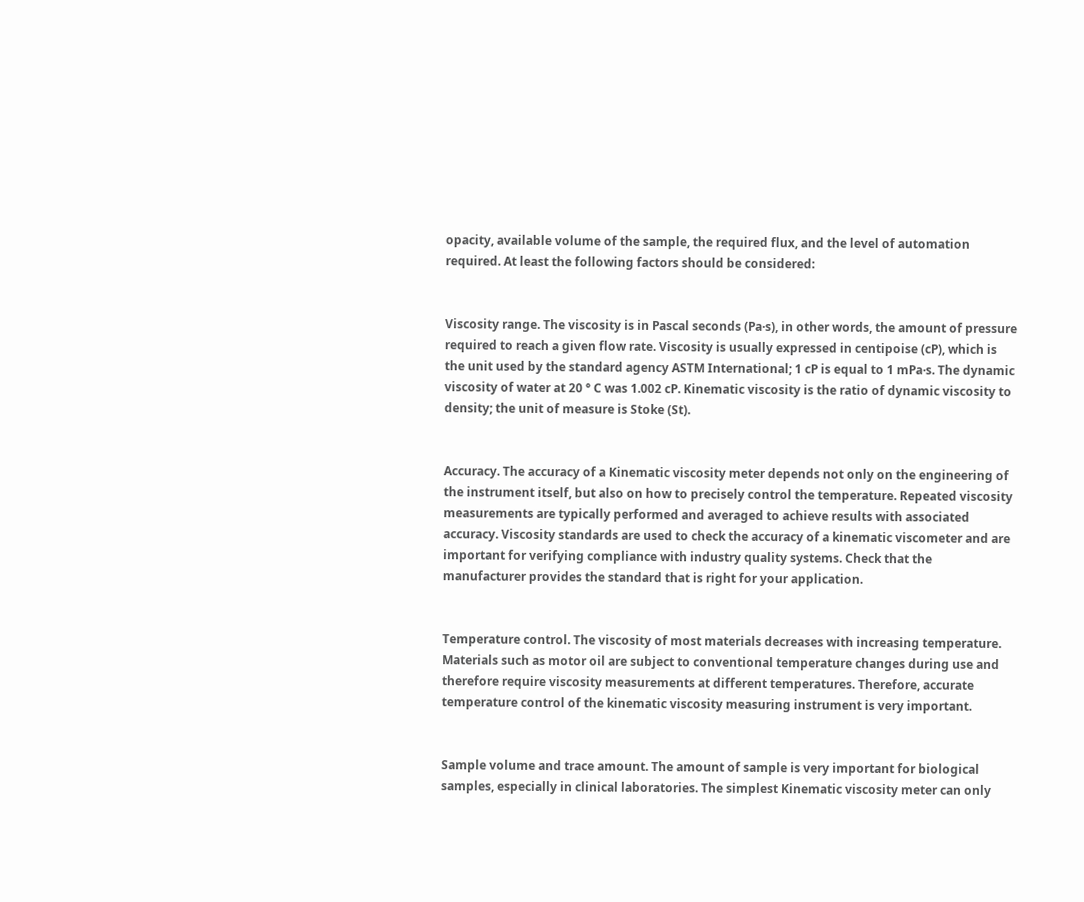opacity, available volume of the sample, the required flux, and the level of automation required. At least the following factors should be considered:


Viscosity range. The viscosity is in Pascal seconds (Pa·s), in other words, the amount of pressure required to reach a given flow rate. Viscosity is usually expressed in centipoise (cP), which is the unit used by the standard agency ASTM International; 1 cP is equal to 1 mPa·s. The dynamic viscosity of water at 20 ° C was 1.002 cP. Kinematic viscosity is the ratio of dynamic viscosity to density; the unit of measure is Stoke (St).


Accuracy. The accuracy of a Kinematic viscosity meter depends not only on the engineering of the instrument itself, but also on how to precisely control the temperature. Repeated viscosity measurements are typically performed and averaged to achieve results with associated accuracy. Viscosity standards are used to check the accuracy of a kinematic viscometer and are important for verifying compliance with industry quality systems. Check that the manufacturer provides the standard that is right for your application.


Temperature control. The viscosity of most materials decreases with increasing temperature. Materials such as motor oil are subject to conventional temperature changes during use and therefore require viscosity measurements at different temperatures. Therefore, accurate temperature control of the kinematic viscosity measuring instrument is very important.


Sample volume and trace amount. The amount of sample is very important for biological samples, especially in clinical laboratories. The simplest Kinematic viscosity meter can only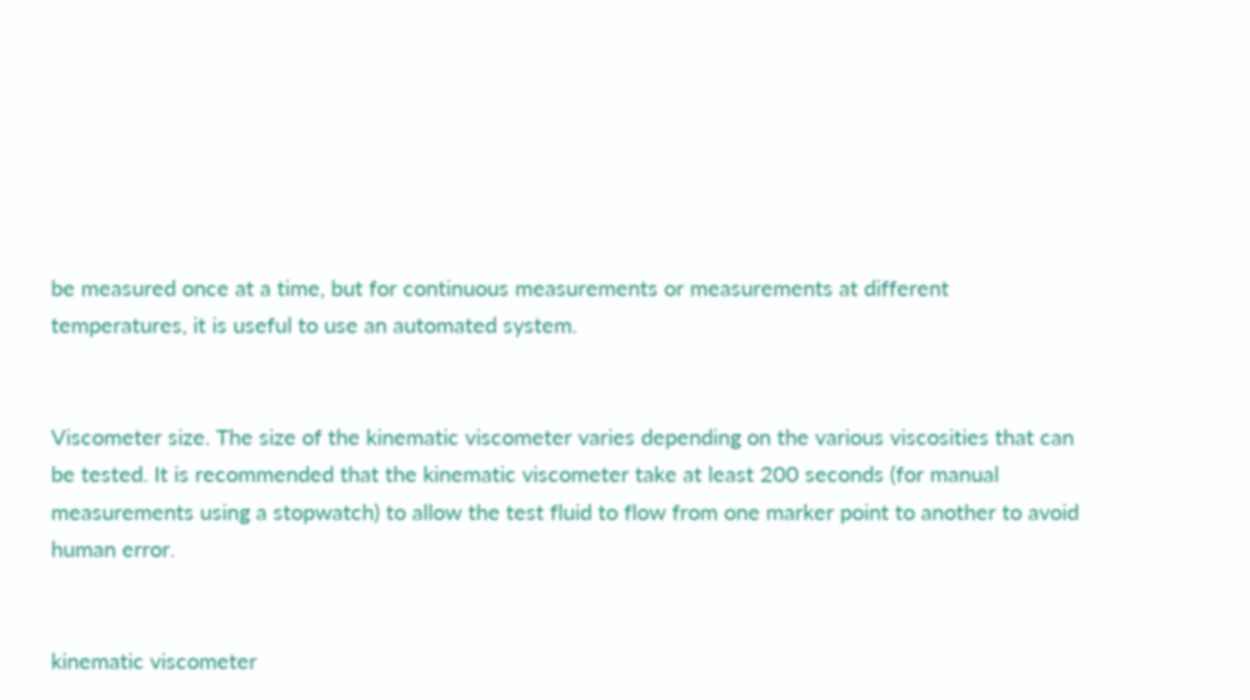be measured once at a time, but for continuous measurements or measurements at different temperatures, it is useful to use an automated system.


Viscometer size. The size of the kinematic viscometer varies depending on the various viscosities that can be tested. It is recommended that the kinematic viscometer take at least 200 seconds (for manual measurements using a stopwatch) to allow the test fluid to flow from one marker point to another to avoid human error.


kinematic viscometer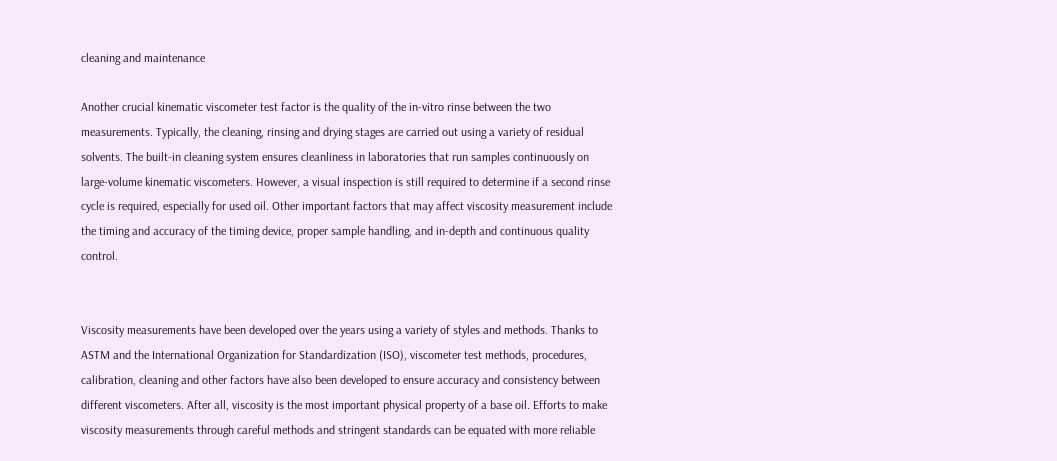cleaning and maintenance

Another crucial kinematic viscometer test factor is the quality of the in-vitro rinse between the two measurements. Typically, the cleaning, rinsing and drying stages are carried out using a variety of residual solvents. The built-in cleaning system ensures cleanliness in laboratories that run samples continuously on large-volume kinematic viscometers. However, a visual inspection is still required to determine if a second rinse cycle is required, especially for used oil. Other important factors that may affect viscosity measurement include the timing and accuracy of the timing device, proper sample handling, and in-depth and continuous quality control.


Viscosity measurements have been developed over the years using a variety of styles and methods. Thanks to ASTM and the International Organization for Standardization (ISO), viscometer test methods, procedures, calibration, cleaning and other factors have also been developed to ensure accuracy and consistency between different viscometers. After all, viscosity is the most important physical property of a base oil. Efforts to make viscosity measurements through careful methods and stringent standards can be equated with more reliable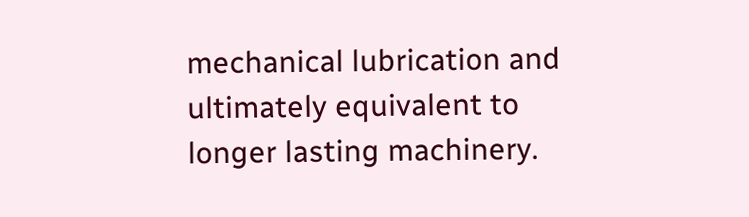mechanical lubrication and ultimately equivalent to longer lasting machinery.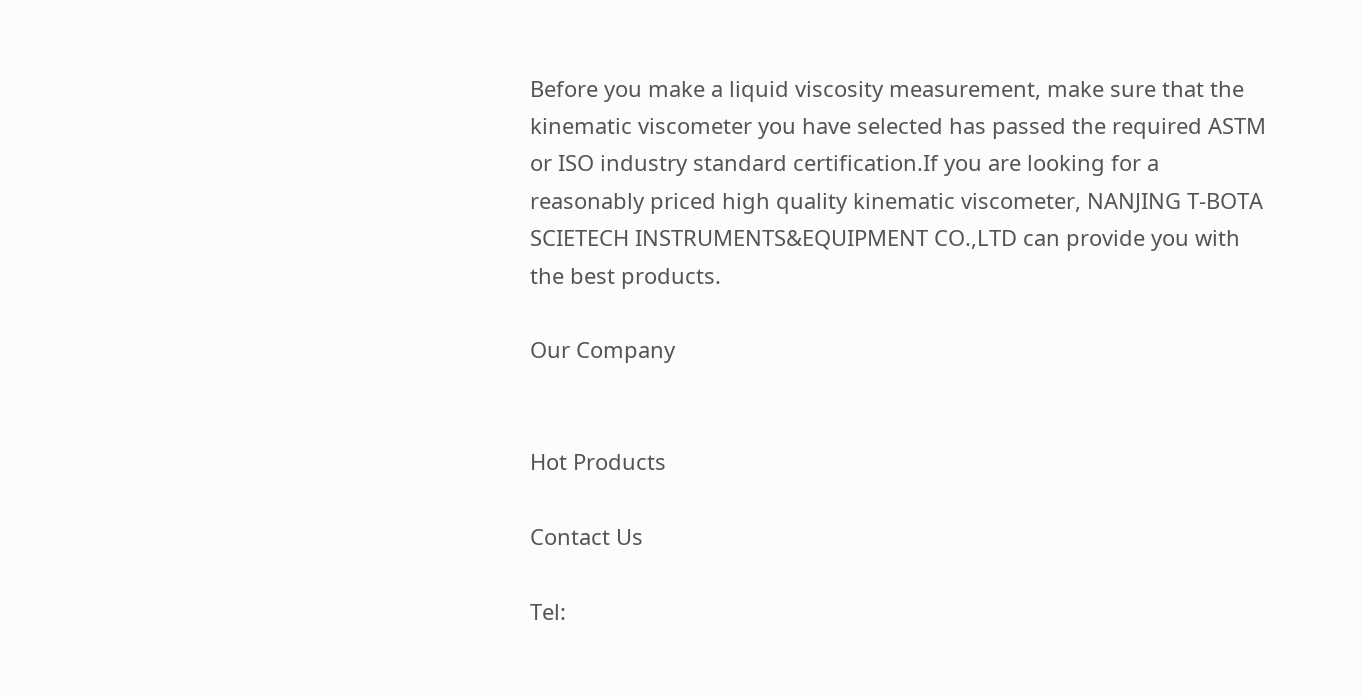Before you make a liquid viscosity measurement, make sure that the kinematic viscometer you have selected has passed the required ASTM or ISO industry standard certification.If you are looking for a reasonably priced high quality kinematic viscometer, NANJING T-BOTA SCIETECH INSTRUMENTS&EQUIPMENT CO.,LTD can provide you with the best products.

Our Company


Hot Products

Contact Us

Tel: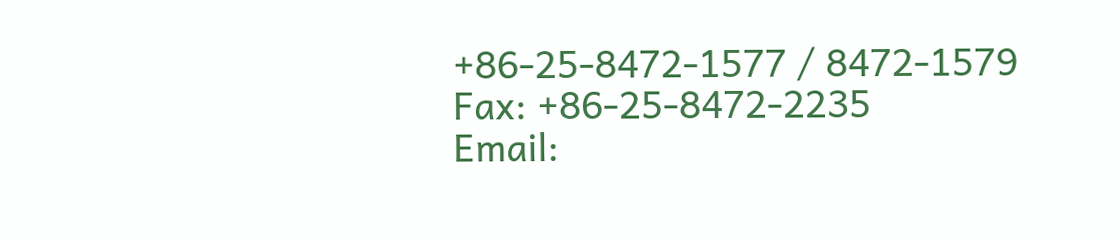+86-25-8472-1577 / 8472-1579
Fax: +86-25-8472-2235
Email: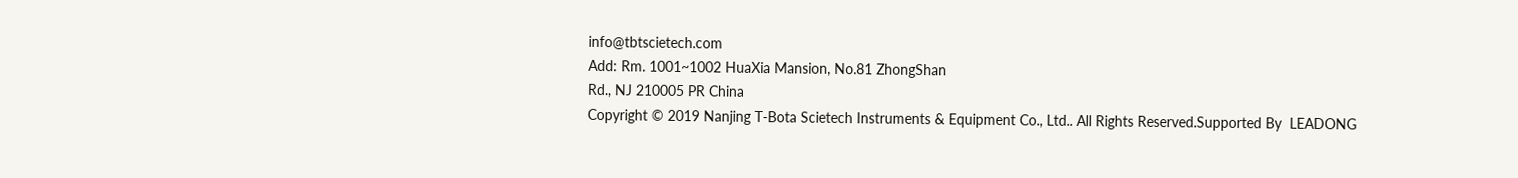info@tbtscietech.com
Add: Rm. 1001~1002 HuaXia Mansion, No.81 ZhongShan
Rd., NJ 210005 PR China
Copyright © 2019 Nanjing T-Bota Scietech Instruments & Equipment Co., Ltd.. All Rights Reserved.Supported By  LEADONG